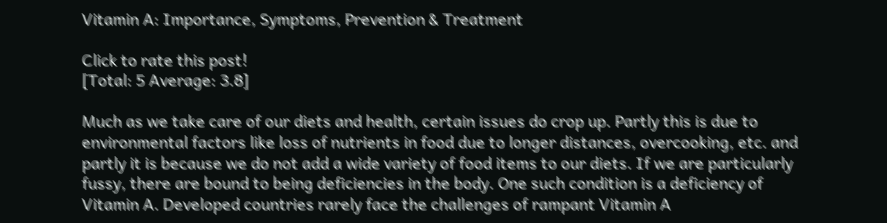Vitamin A: Importance, Symptoms, Prevention & Treatment

Click to rate this post!
[Total: 5 Average: 3.8]

Much as we take care of our diets and health, certain issues do crop up. Partly this is due to environmental factors like loss of nutrients in food due to longer distances, overcooking, etc. and partly it is because we do not add a wide variety of food items to our diets. If we are particularly fussy, there are bound to being deficiencies in the body. One such condition is a deficiency of Vitamin A. Developed countries rarely face the challenges of rampant Vitamin A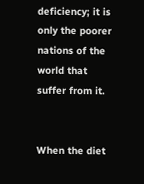deficiency; it is only the poorer nations of the world that suffer from it.


When the diet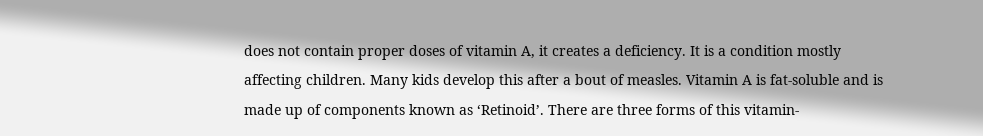does not contain proper doses of vitamin A, it creates a deficiency. It is a condition mostly affecting children. Many kids develop this after a bout of measles. Vitamin A is fat-soluble and is made up of components known as ‘Retinoid’. There are three forms of this vitamin-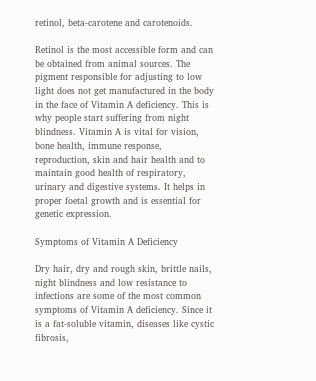retinol, beta-carotene and carotenoids.

Retinol is the most accessible form and can be obtained from animal sources. The pigment responsible for adjusting to low light does not get manufactured in the body in the face of Vitamin A deficiency. This is why people start suffering from night blindness. Vitamin A is vital for vision, bone health, immune response, reproduction, skin and hair health and to maintain good health of respiratory, urinary and digestive systems. It helps in proper foetal growth and is essential for genetic expression.

Symptoms of Vitamin A Deficiency

Dry hair, dry and rough skin, brittle nails, night blindness and low resistance to infections are some of the most common symptoms of Vitamin A deficiency. Since it is a fat-soluble vitamin, diseases like cystic fibrosis,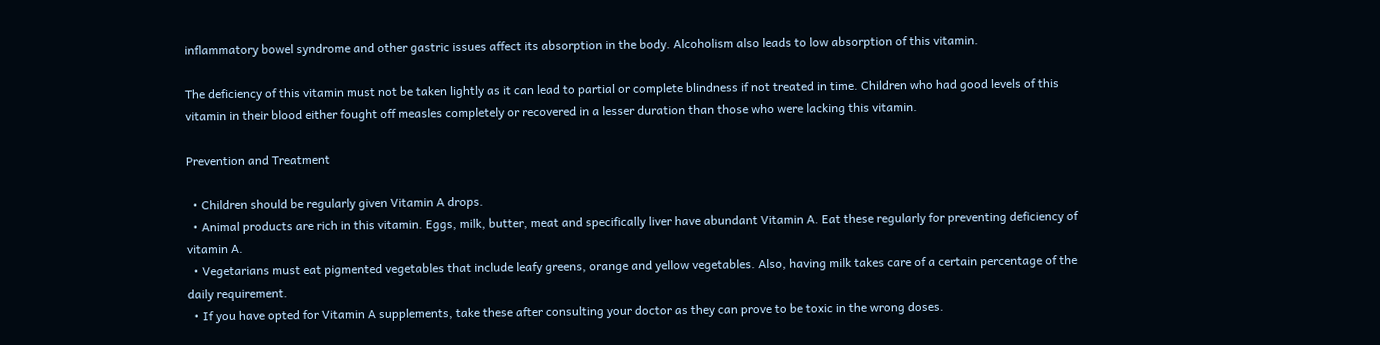inflammatory bowel syndrome and other gastric issues affect its absorption in the body. Alcoholism also leads to low absorption of this vitamin.

The deficiency of this vitamin must not be taken lightly as it can lead to partial or complete blindness if not treated in time. Children who had good levels of this vitamin in their blood either fought off measles completely or recovered in a lesser duration than those who were lacking this vitamin.

Prevention and Treatment

  • Children should be regularly given Vitamin A drops.
  • Animal products are rich in this vitamin. Eggs, milk, butter, meat and specifically liver have abundant Vitamin A. Eat these regularly for preventing deficiency of vitamin A.
  • Vegetarians must eat pigmented vegetables that include leafy greens, orange and yellow vegetables. Also, having milk takes care of a certain percentage of the daily requirement.
  • If you have opted for Vitamin A supplements, take these after consulting your doctor as they can prove to be toxic in the wrong doses.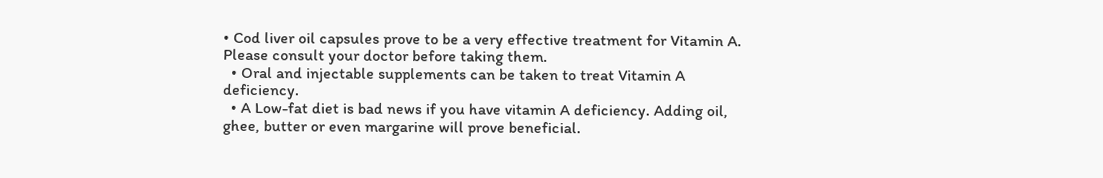• Cod liver oil capsules prove to be a very effective treatment for Vitamin A. Please consult your doctor before taking them.
  • Oral and injectable supplements can be taken to treat Vitamin A deficiency.
  • A Low-fat diet is bad news if you have vitamin A deficiency. Adding oil, ghee, butter or even margarine will prove beneficial.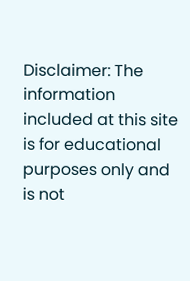Disclaimer: The information included at this site is for educational purposes only and is not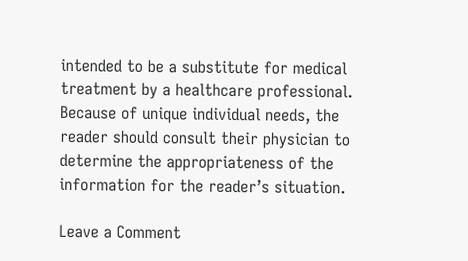intended to be a substitute for medical treatment by a healthcare professional. Because of unique individual needs, the reader should consult their physician to determine the appropriateness of the information for the reader’s situation.

Leave a Comment